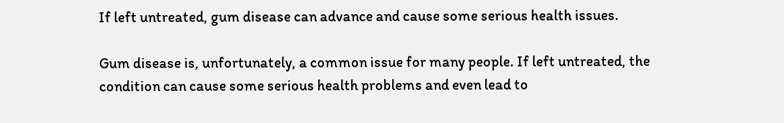If left untreated, gum disease can advance and cause some serious health issues.

Gum disease is, unfortunately, a common issue for many people. If left untreated, the condition can cause some serious health problems and even lead to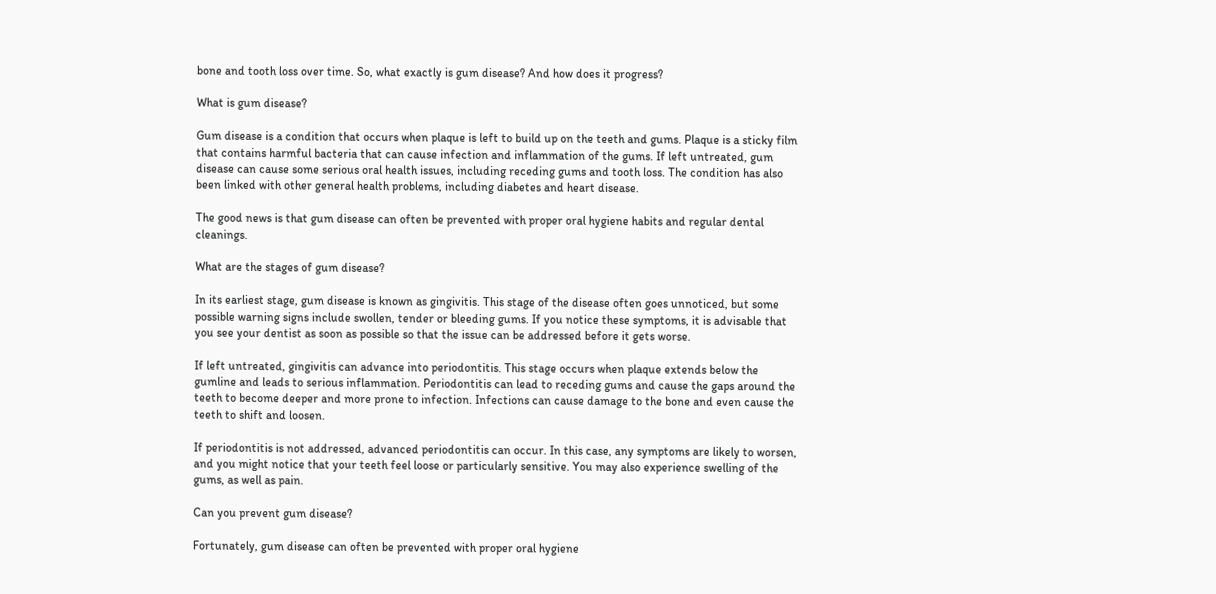bone and tooth loss over time. So, what exactly is gum disease? And how does it progress?

What is gum disease?

Gum disease is a condition that occurs when plaque is left to build up on the teeth and gums. Plaque is a sticky film that contains harmful bacteria that can cause infection and inflammation of the gums. If left untreated, gum disease can cause some serious oral health issues, including receding gums and tooth loss. The condition has also been linked with other general health problems, including diabetes and heart disease.

The good news is that gum disease can often be prevented with proper oral hygiene habits and regular dental cleanings.

What are the stages of gum disease?

In its earliest stage, gum disease is known as gingivitis. This stage of the disease often goes unnoticed, but some possible warning signs include swollen, tender or bleeding gums. If you notice these symptoms, it is advisable that you see your dentist as soon as possible so that the issue can be addressed before it gets worse.

If left untreated, gingivitis can advance into periodontitis. This stage occurs when plaque extends below the gumline and leads to serious inflammation. Periodontitis can lead to receding gums and cause the gaps around the teeth to become deeper and more prone to infection. Infections can cause damage to the bone and even cause the teeth to shift and loosen.

If periodontitis is not addressed, advanced periodontitis can occur. In this case, any symptoms are likely to worsen, and you might notice that your teeth feel loose or particularly sensitive. You may also experience swelling of the gums, as well as pain.

Can you prevent gum disease?

Fortunately, gum disease can often be prevented with proper oral hygiene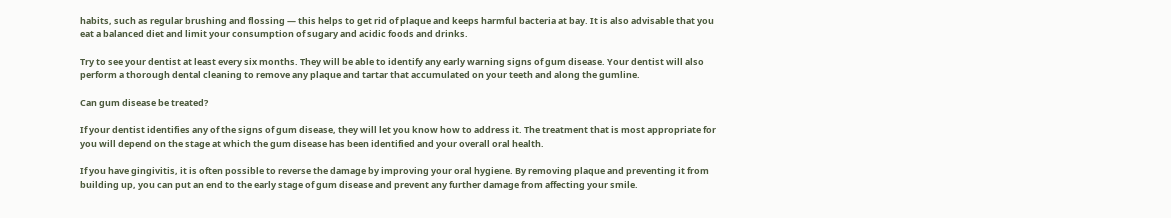habits, such as regular brushing and flossing — this helps to get rid of plaque and keeps harmful bacteria at bay. It is also advisable that you eat a balanced diet and limit your consumption of sugary and acidic foods and drinks.

Try to see your dentist at least every six months. They will be able to identify any early warning signs of gum disease. Your dentist will also perform a thorough dental cleaning to remove any plaque and tartar that accumulated on your teeth and along the gumline.

Can gum disease be treated?

If your dentist identifies any of the signs of gum disease, they will let you know how to address it. The treatment that is most appropriate for you will depend on the stage at which the gum disease has been identified and your overall oral health.

If you have gingivitis, it is often possible to reverse the damage by improving your oral hygiene. By removing plaque and preventing it from building up, you can put an end to the early stage of gum disease and prevent any further damage from affecting your smile.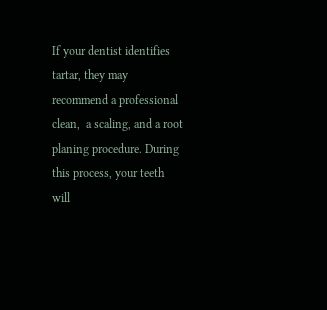If your dentist identifies tartar, they may recommend a professional clean,  a scaling, and a root planing procedure. During this process, your teeth will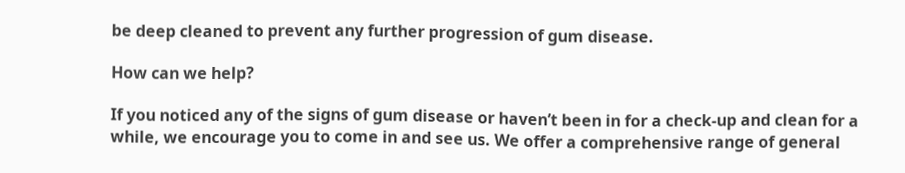be deep cleaned to prevent any further progression of gum disease.

How can we help?

If you noticed any of the signs of gum disease or haven’t been in for a check-up and clean for a while, we encourage you to come in and see us. We offer a comprehensive range of general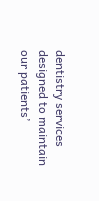dentistry services designed to maintain our patients’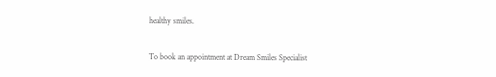healthy smiles.

To book an appointment at Dream Smiles Specialist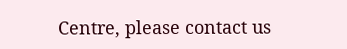Centre, please contact us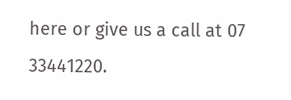here or give us a call at 07 33441220.